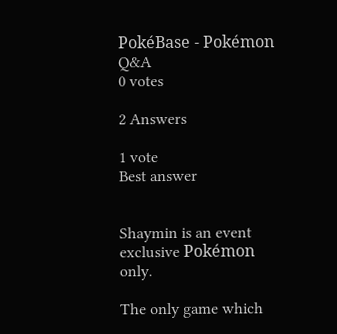PokéBase - Pokémon Q&A
0 votes

2 Answers

1 vote
Best answer


Shaymin is an event exclusive Pokémon only.

The only game which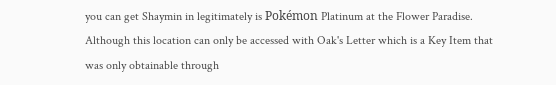you can get Shaymin in legitimately is Pokémon Platinum at the Flower Paradise. Although this location can only be accessed with Oak's Letter which is a Key Item that was only obtainable through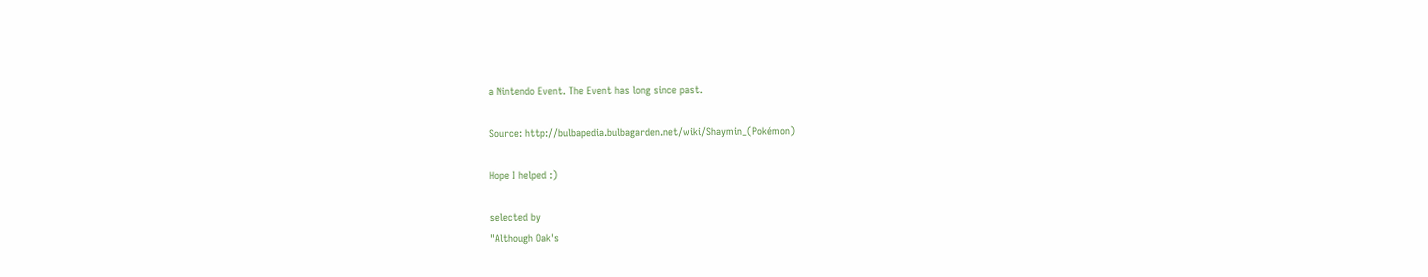a Nintendo Event. The Event has long since past.

Source: http://bulbapedia.bulbagarden.net/wiki/Shaymin_(Pokémon)

Hope I helped :)

selected by
"Although Oak's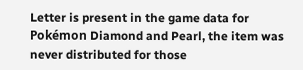Letter is present in the game data for Pokémon Diamond and Pearl, the item was never distributed for those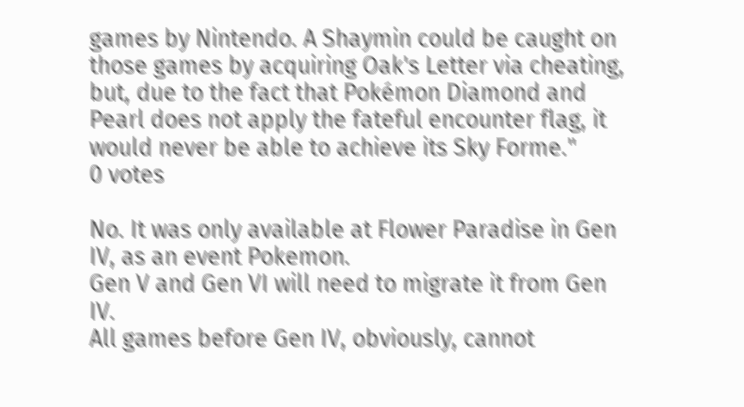games by Nintendo. A Shaymin could be caught on those games by acquiring Oak's Letter via cheating, but, due to the fact that Pokémon Diamond and Pearl does not apply the fateful encounter flag, it would never be able to achieve its Sky Forme."
0 votes

No. It was only available at Flower Paradise in Gen IV, as an event Pokemon.
Gen V and Gen VI will need to migrate it from Gen IV.
All games before Gen IV, obviously, cannot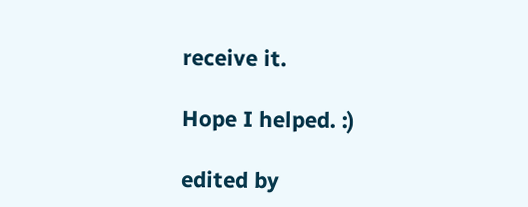receive it.

Hope I helped. :)

edited by